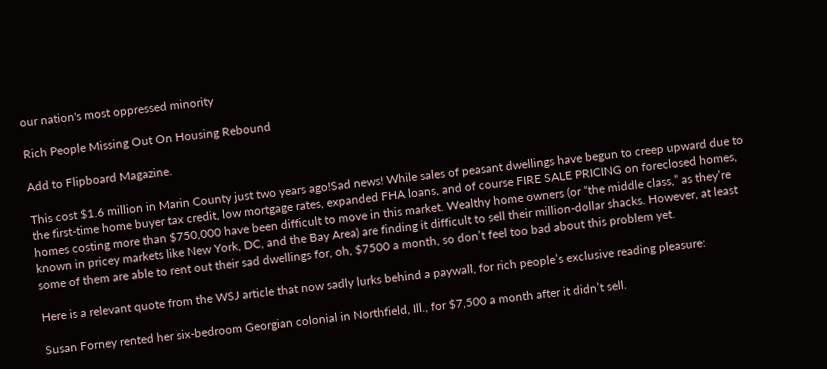our nation's most oppressed minority

Rich People Missing Out On Housing Rebound

Add to Flipboard Magazine.

This cost $1.6 million in Marin County just two years ago!Sad news! While sales of peasant dwellings have begun to creep upward due to the first-time home buyer tax credit, low mortgage rates, expanded FHA loans, and of course FIRE SALE PRICING on foreclosed homes, homes costing more than $750,000 have been difficult to move in this market. Wealthy home owners (or “the middle class,” as they’re known in pricey markets like New York, DC, and the Bay Area) are finding it difficult to sell their million-dollar shacks. However, at least some of them are able to rent out their sad dwellings for, oh, $7500 a month, so don’t feel too bad about this problem yet.

Here is a relevant quote from the WSJ article that now sadly lurks behind a paywall, for rich people’s exclusive reading pleasure:

Susan Forney rented her six-bedroom Georgian colonial in Northfield, Ill., for $7,500 a month after it didn’t sell.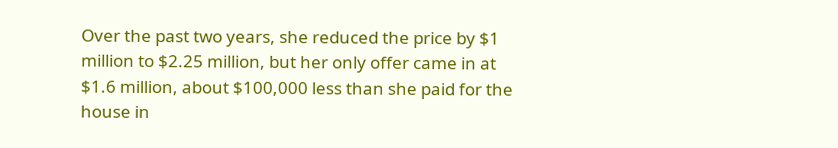Over the past two years, she reduced the price by $1 million to $2.25 million, but her only offer came in at $1.6 million, about $100,000 less than she paid for the house in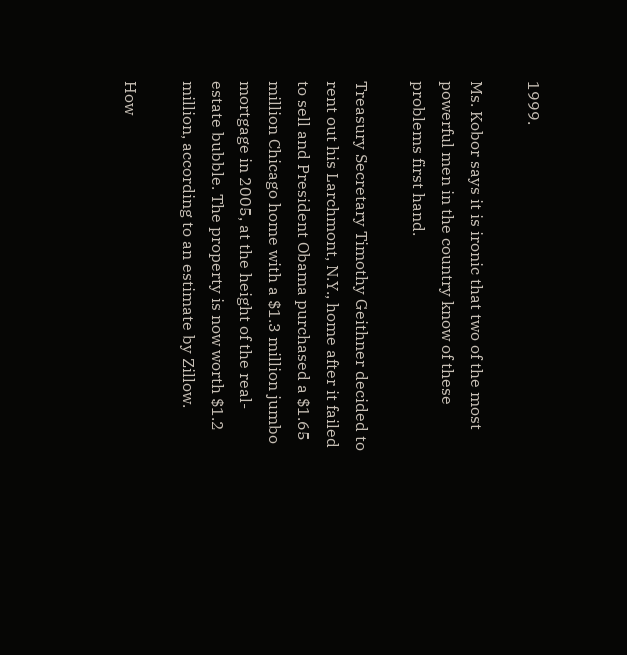1999.

Ms. Kobor says it is ironic that two of the most powerful men in the country know of these problems first hand.

Treasury Secretary Timothy Geithner decided to rent out his Larchmont, N.Y., home after it failed to sell and President Obama purchased a $1.65 million Chicago home with a $1.3 million jumbo mortgage in 2005, at the height of the real-estate bubble. The property is now worth $1.2 million, according to an estimate by Zillow.

How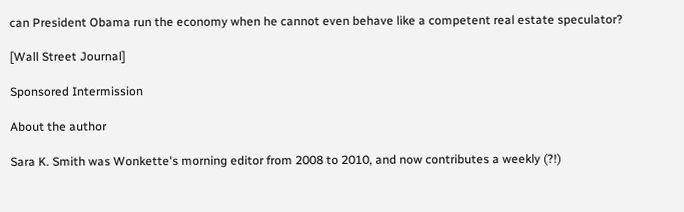can President Obama run the economy when he cannot even behave like a competent real estate speculator?

[Wall Street Journal]

Sponsored Intermission

About the author

Sara K. Smith was Wonkette's morning editor from 2008 to 2010, and now contributes a weekly (?!)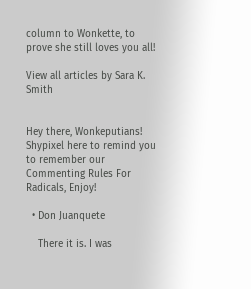column to Wonkette, to prove she still loves you all!

View all articles by Sara K. Smith


Hey there, Wonkeputians! Shypixel here to remind you to remember our Commenting Rules For Radicals, Enjoy!

  • Don Juanquete

    There it is. I was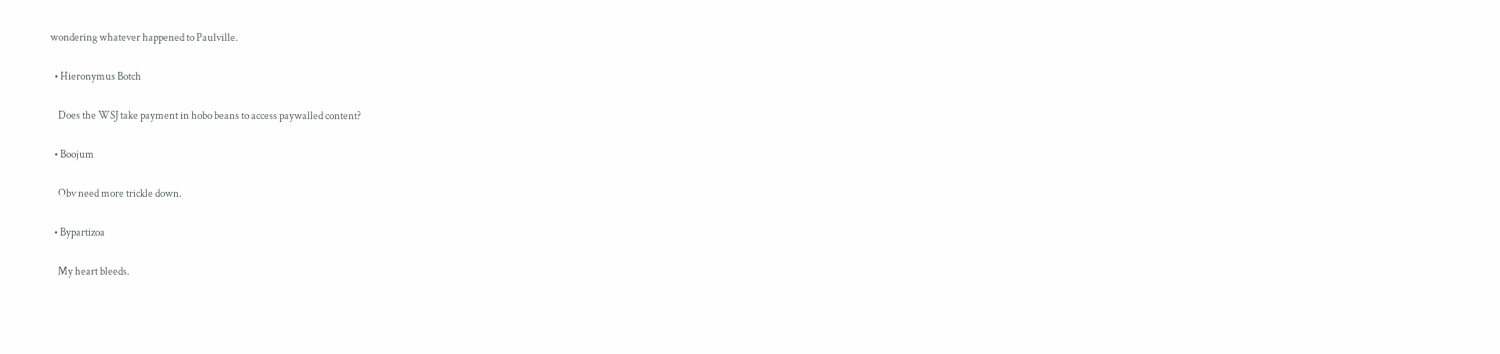wondering whatever happened to Paulville.

  • Hieronymus Botch

    Does the WSJ take payment in hobo beans to access paywalled content?

  • Boojum

    Obv need more trickle down.

  • Bypartizoa

    My heart bleeds.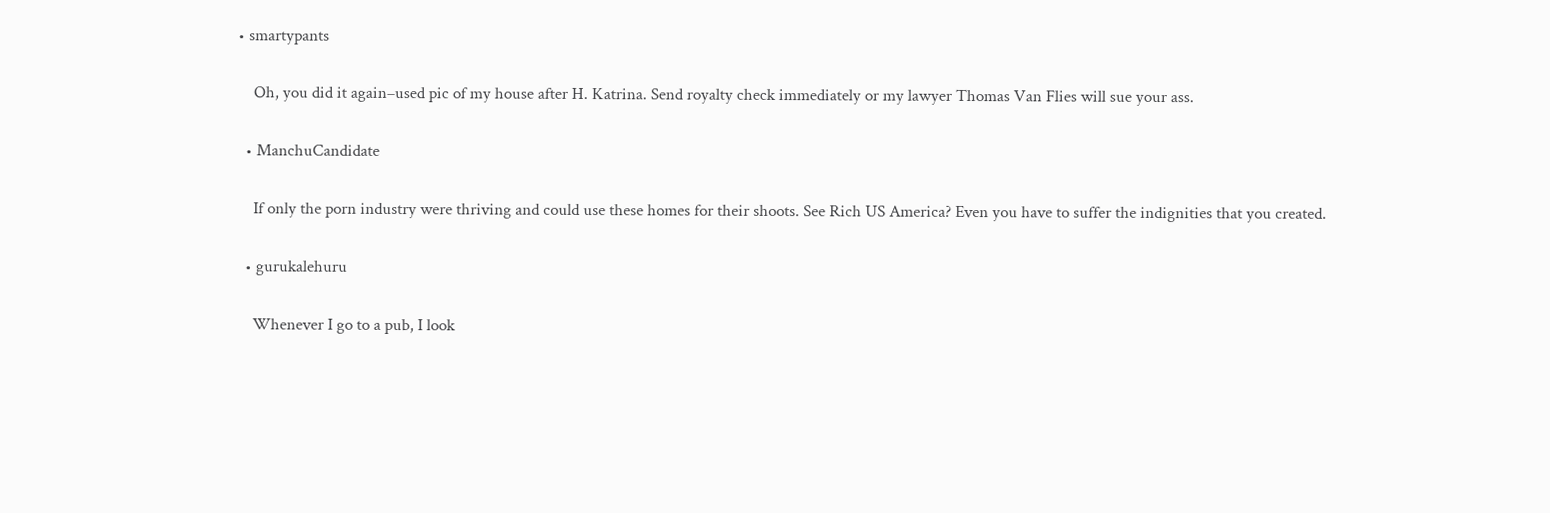• smartypants

    Oh, you did it again–used pic of my house after H. Katrina. Send royalty check immediately or my lawyer Thomas Van Flies will sue your ass.

  • ManchuCandidate

    If only the porn industry were thriving and could use these homes for their shoots. See Rich US America? Even you have to suffer the indignities that you created.

  • gurukalehuru

    Whenever I go to a pub, I look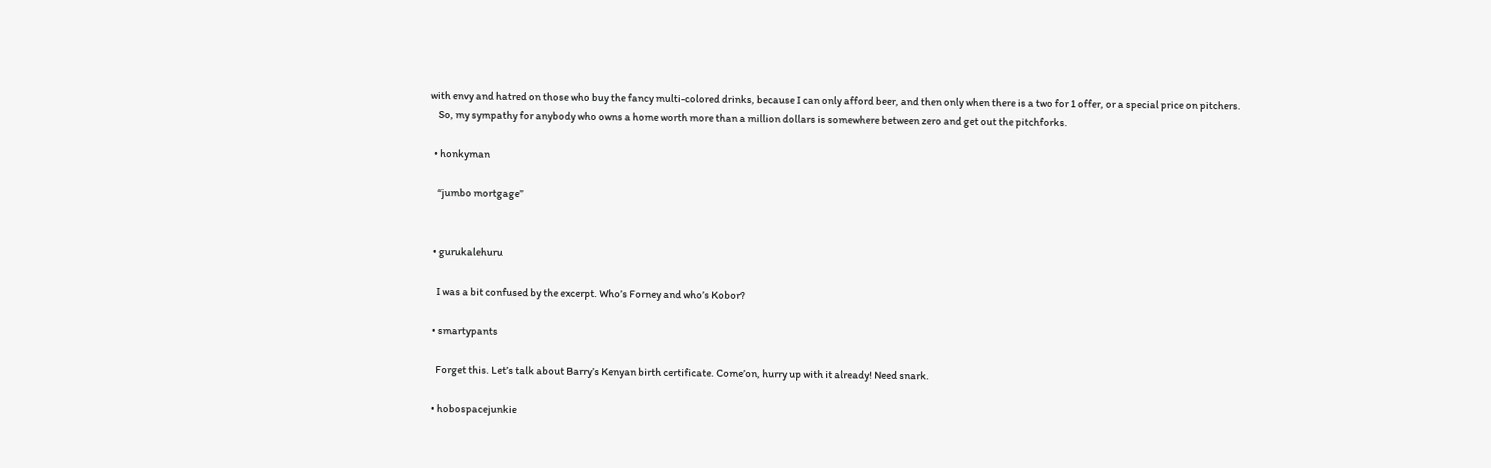with envy and hatred on those who buy the fancy multi-colored drinks, because I can only afford beer, and then only when there is a two for 1 offer, or a special price on pitchers.
    So, my sympathy for anybody who owns a home worth more than a million dollars is somewhere between zero and get out the pitchforks.

  • honkyman

    “jumbo mortgage”


  • gurukalehuru

    I was a bit confused by the excerpt. Who’s Forney and who’s Kobor?

  • smartypants

    Forget this. Let’s talk about Barry’s Kenyan birth certificate. Come’on, hurry up with it already! Need snark.

  • hobospacejunkie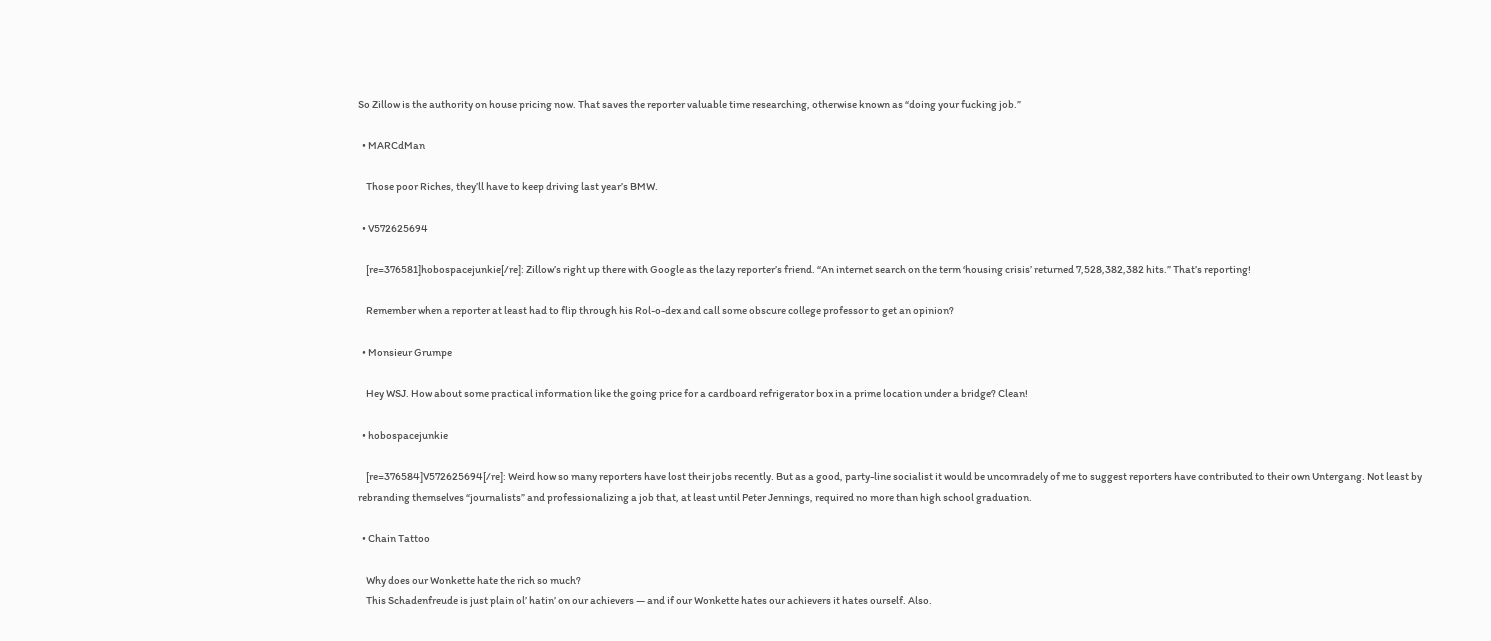So Zillow is the authority on house pricing now. That saves the reporter valuable time researching, otherwise known as “doing your fucking job.”

  • MARCdMan

    Those poor Riches, they’ll have to keep driving last year’s BMW.

  • V572625694

    [re=376581]hobospacejunkie[/re]: Zillow’s right up there with Google as the lazy reporter’s friend. “An internet search on the term ‘housing crisis’ returned 7,528,382,382 hits.” That’s reporting!

    Remember when a reporter at least had to flip through his Rol-o-dex and call some obscure college professor to get an opinion?

  • Monsieur Grumpe

    Hey WSJ. How about some practical information like the going price for a cardboard refrigerator box in a prime location under a bridge? Clean!

  • hobospacejunkie

    [re=376584]V572625694[/re]: Weird how so many reporters have lost their jobs recently. But as a good, party-line socialist it would be uncomradely of me to suggest reporters have contributed to their own Untergang. Not least by rebranding themselves “journalists” and professionalizing a job that, at least until Peter Jennings, required no more than high school graduation.

  • Chain Tattoo

    Why does our Wonkette hate the rich so much?
    This Schadenfreude is just plain ol’ hatin’ on our achievers — and if our Wonkette hates our achievers it hates ourself. Also.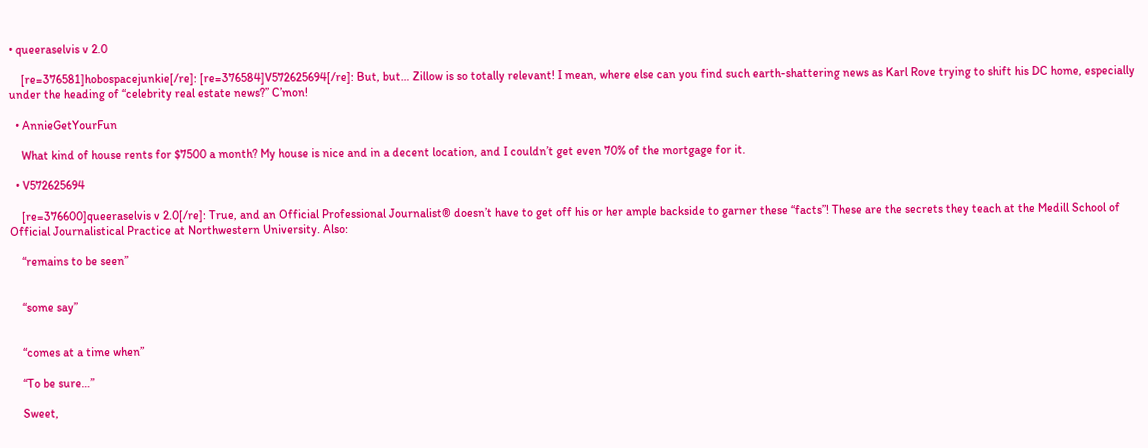• queeraselvis v 2.0

    [re=376581]hobospacejunkie[/re]: [re=376584]V572625694[/re]: But, but… Zillow is so totally relevant! I mean, where else can you find such earth-shattering news as Karl Rove trying to shift his DC home, especially under the heading of “celebrity real estate news?” C’mon!

  • AnnieGetYourFun

    What kind of house rents for $7500 a month? My house is nice and in a decent location, and I couldn’t get even 70% of the mortgage for it.

  • V572625694

    [re=376600]queeraselvis v 2.0[/re]: True, and an Official Professional Journalist® doesn’t have to get off his or her ample backside to garner these “facts”! These are the secrets they teach at the Medill School of Official Journalistical Practice at Northwestern University. Also:

    “remains to be seen”


    “some say”


    “comes at a time when”

    “To be sure…”

    Sweet,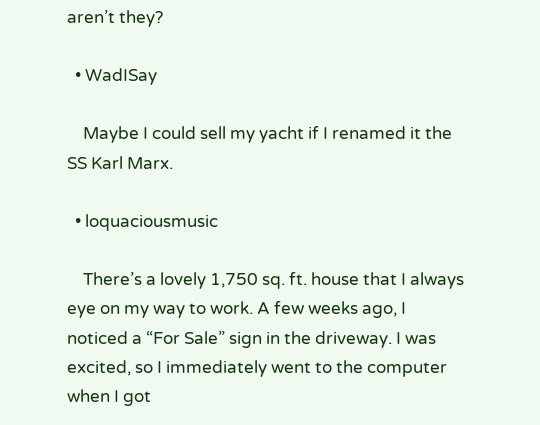aren’t they?

  • WadISay

    Maybe I could sell my yacht if I renamed it the SS Karl Marx.

  • loquaciousmusic

    There’s a lovely 1,750 sq. ft. house that I always eye on my way to work. A few weeks ago, I noticed a “For Sale” sign in the driveway. I was excited, so I immediately went to the computer when I got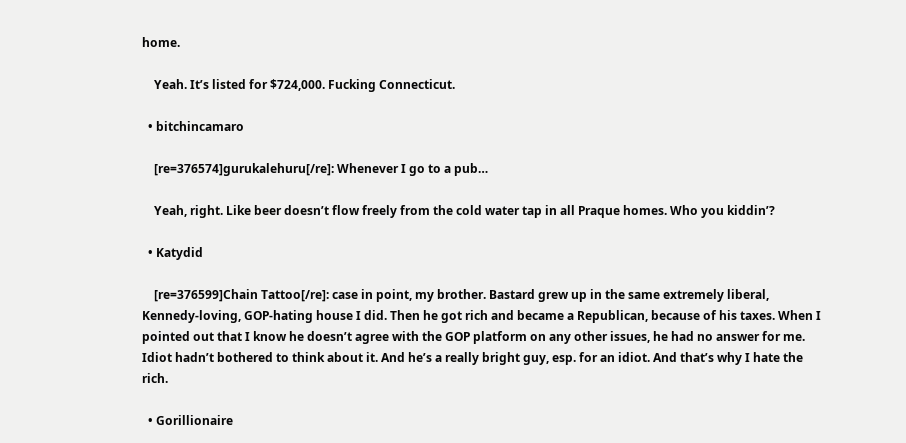home.

    Yeah. It’s listed for $724,000. Fucking Connecticut.

  • bitchincamaro

    [re=376574]gurukalehuru[/re]: Whenever I go to a pub…

    Yeah, right. Like beer doesn’t flow freely from the cold water tap in all Praque homes. Who you kiddin’?

  • Katydid

    [re=376599]Chain Tattoo[/re]: case in point, my brother. Bastard grew up in the same extremely liberal, Kennedy-loving, GOP-hating house I did. Then he got rich and became a Republican, because of his taxes. When I pointed out that I know he doesn’t agree with the GOP platform on any other issues, he had no answer for me. Idiot hadn’t bothered to think about it. And he’s a really bright guy, esp. for an idiot. And that’s why I hate the rich.

  • Gorillionaire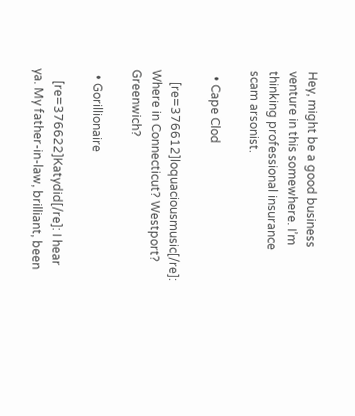Hey, might be a good business venture in this somewhere. I’m thinking professional insurance scam arsonist.

  • Cape Clod

    [re=376612]loquaciousmusic[/re]: Where in Connecticut? Westport? Greenwich?

  • Gorillionaire

    [re=376622]Katydid[/re]: I hear ya. My father-in-law, brilliant, been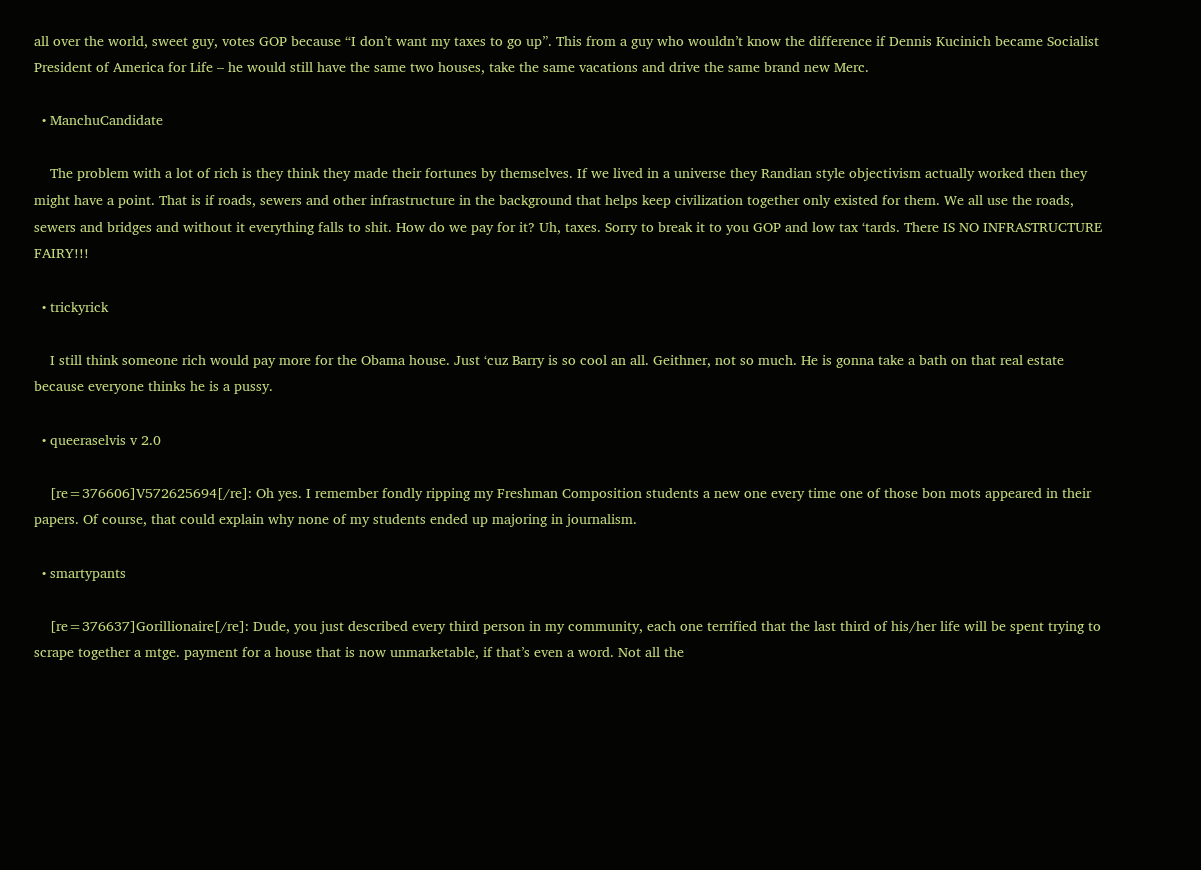all over the world, sweet guy, votes GOP because “I don’t want my taxes to go up”. This from a guy who wouldn’t know the difference if Dennis Kucinich became Socialist President of America for Life – he would still have the same two houses, take the same vacations and drive the same brand new Merc.

  • ManchuCandidate

    The problem with a lot of rich is they think they made their fortunes by themselves. If we lived in a universe they Randian style objectivism actually worked then they might have a point. That is if roads, sewers and other infrastructure in the background that helps keep civilization together only existed for them. We all use the roads, sewers and bridges and without it everything falls to shit. How do we pay for it? Uh, taxes. Sorry to break it to you GOP and low tax ‘tards. There IS NO INFRASTRUCTURE FAIRY!!!

  • trickyrick

    I still think someone rich would pay more for the Obama house. Just ‘cuz Barry is so cool an all. Geithner, not so much. He is gonna take a bath on that real estate because everyone thinks he is a pussy.

  • queeraselvis v 2.0

    [re=376606]V572625694[/re]: Oh yes. I remember fondly ripping my Freshman Composition students a new one every time one of those bon mots appeared in their papers. Of course, that could explain why none of my students ended up majoring in journalism.

  • smartypants

    [re=376637]Gorillionaire[/re]: Dude, you just described every third person in my community, each one terrified that the last third of his/her life will be spent trying to scrape together a mtge. payment for a house that is now unmarketable, if that’s even a word. Not all the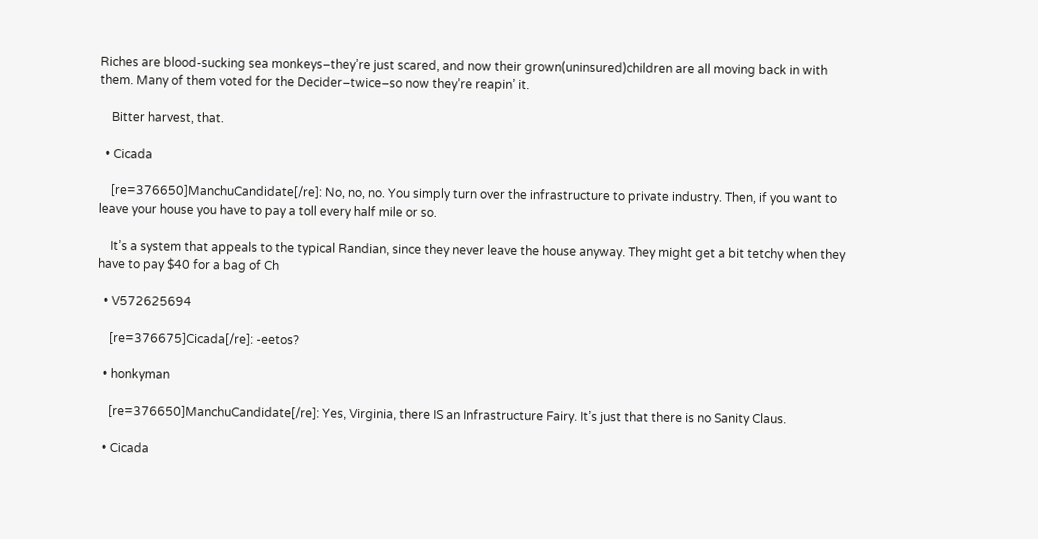Riches are blood-sucking sea monkeys–they’re just scared, and now their grown(uninsured)children are all moving back in with them. Many of them voted for the Decider–twice–so now they’re reapin’ it.

    Bitter harvest, that.

  • Cicada

    [re=376650]ManchuCandidate[/re]: No, no, no. You simply turn over the infrastructure to private industry. Then, if you want to leave your house you have to pay a toll every half mile or so.

    It’s a system that appeals to the typical Randian, since they never leave the house anyway. They might get a bit tetchy when they have to pay $40 for a bag of Ch

  • V572625694

    [re=376675]Cicada[/re]: -eetos?

  • honkyman

    [re=376650]ManchuCandidate[/re]: Yes, Virginia, there IS an Infrastructure Fairy. It’s just that there is no Sanity Claus.

  • Cicada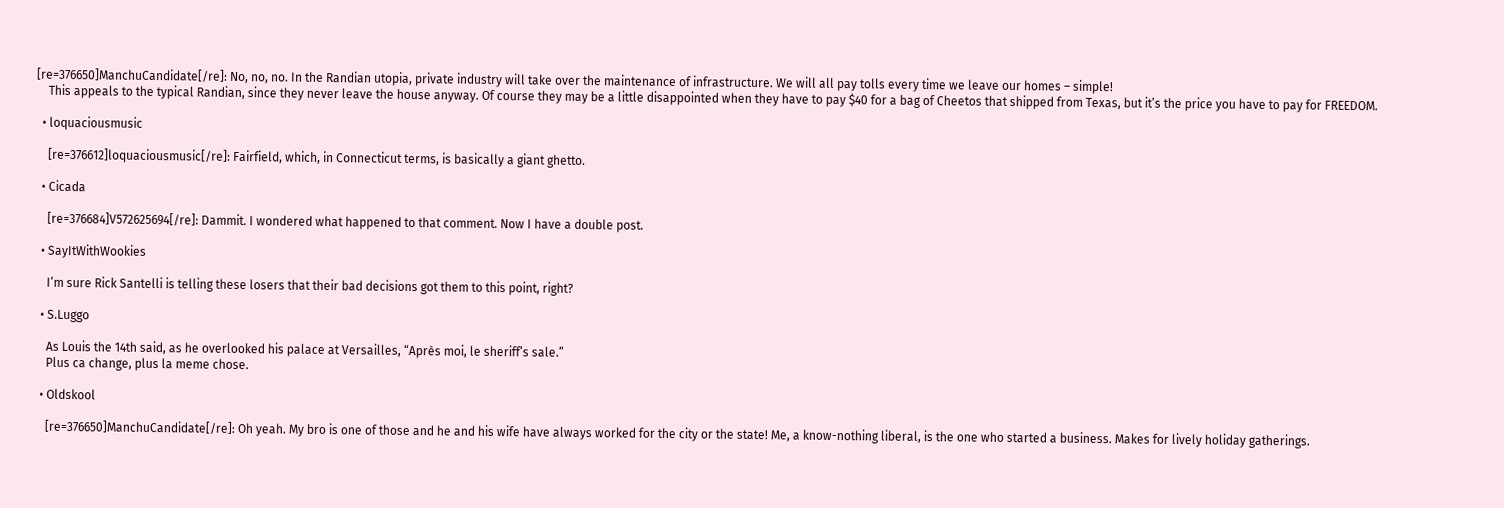[re=376650]ManchuCandidate[/re]: No, no, no. In the Randian utopia, private industry will take over the maintenance of infrastructure. We will all pay tolls every time we leave our homes – simple!
    This appeals to the typical Randian, since they never leave the house anyway. Of course they may be a little disappointed when they have to pay $40 for a bag of Cheetos that shipped from Texas, but it’s the price you have to pay for FREEDOM.

  • loquaciousmusic

    [re=376612]loquaciousmusic[/re]: Fairfield, which, in Connecticut terms, is basically a giant ghetto.

  • Cicada

    [re=376684]V572625694[/re]: Dammit. I wondered what happened to that comment. Now I have a double post.

  • SayItWithWookies

    I’m sure Rick Santelli is telling these losers that their bad decisions got them to this point, right?

  • S.Luggo

    As Louis the 14th said, as he overlooked his palace at Versailles, “Après moi, le sheriff’s sale.”
    Plus ca change, plus la meme chose.

  • Oldskool

    [re=376650]ManchuCandidate[/re]: Oh yeah. My bro is one of those and he and his wife have always worked for the city or the state! Me, a know-nothing liberal, is the one who started a business. Makes for lively holiday gatherings.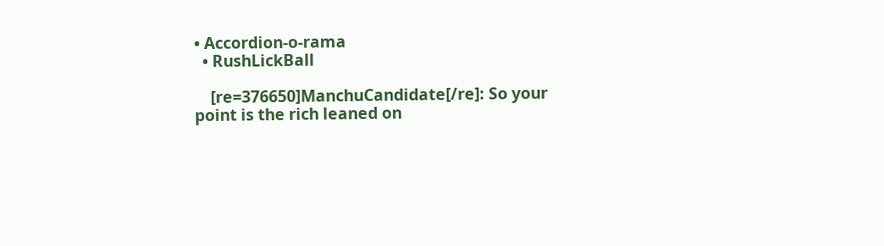• Accordion-o-rama
  • RushLickBall

    [re=376650]ManchuCandidate[/re]: So your point is the rich leaned on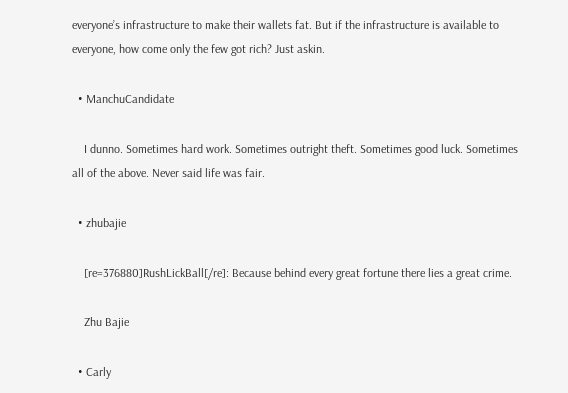everyone’s infrastructure to make their wallets fat. But if the infrastructure is available to everyone, how come only the few got rich? Just askin.

  • ManchuCandidate

    I dunno. Sometimes hard work. Sometimes outright theft. Sometimes good luck. Sometimes all of the above. Never said life was fair.

  • zhubajie

    [re=376880]RushLickBall[/re]: Because behind every great fortune there lies a great crime.

    Zhu Bajie

  • Carly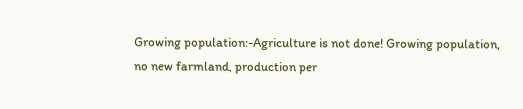Growing population:-Agriculture is not done! Growing population, no new farmland, production per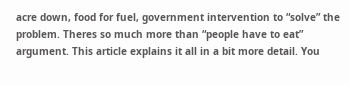acre down, food for fuel, government intervention to “solve” the problem. Theres so much more than “people have to eat” argument. This article explains it all in a bit more detail. You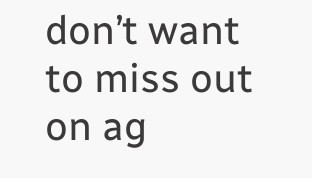don’t want to miss out on ag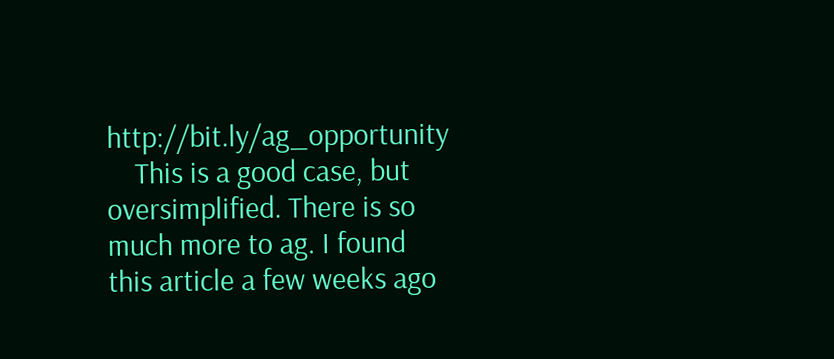http://bit.ly/ag_opportunity
    This is a good case, but oversimplified. There is so much more to ag. I found this article a few weeks ago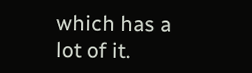which has a lot of it.